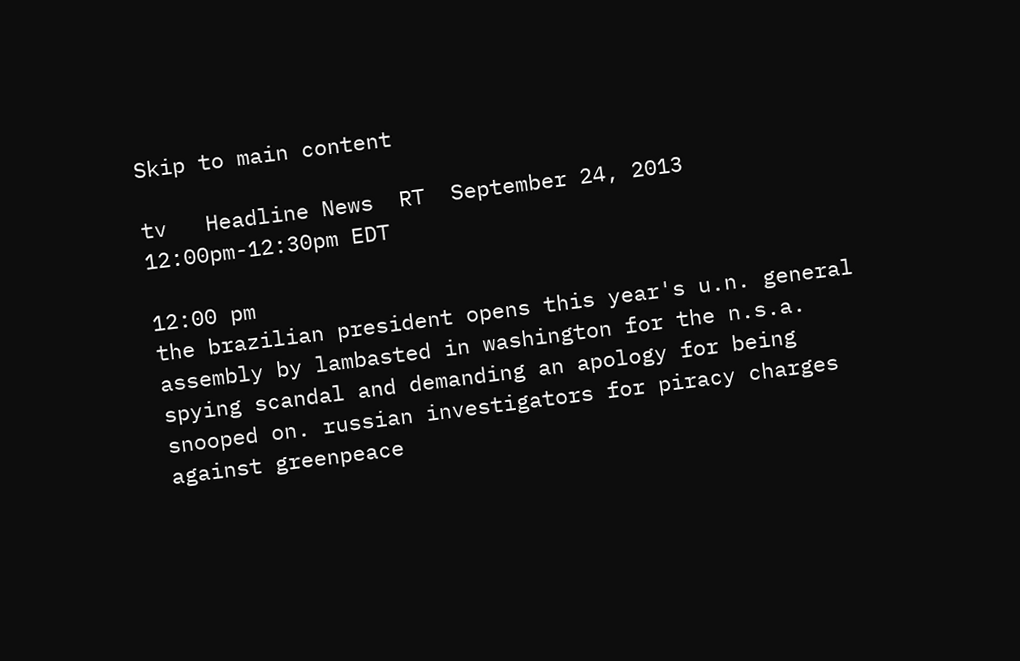Skip to main content

tv   Headline News  RT  September 24, 2013 12:00pm-12:30pm EDT

12:00 pm
the brazilian president opens this year's u.n. general assembly by lambasted in washington for the n.s.a. spying scandal and demanding an apology for being snooped on. russian investigators for piracy charges against greenpeace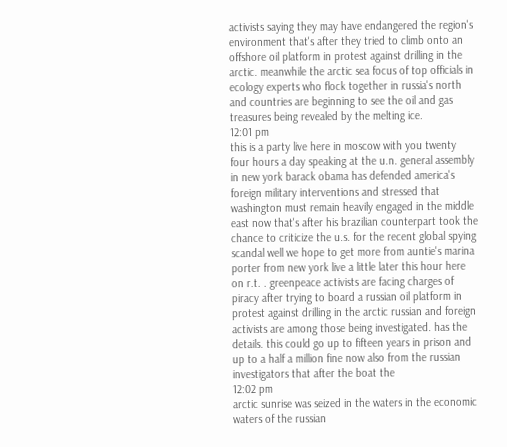activists saying they may have endangered the region's environment that's after they tried to climb onto an offshore oil platform in protest against drilling in the arctic. meanwhile the arctic sea focus of top officials in ecology experts who flock together in russia's north and countries are beginning to see the oil and gas treasures being revealed by the melting ice.
12:01 pm
this is a party live here in moscow with you twenty four hours a day speaking at the u.n. general assembly in new york barack obama has defended america's foreign military interventions and stressed that washington must remain heavily engaged in the middle east now that's after his brazilian counterpart took the chance to criticize the u.s. for the recent global spying scandal well we hope to get more from auntie's marina porter from new york live a little later this hour here on r.t. . greenpeace activists are facing charges of piracy after trying to board a russian oil platform in protest against drilling in the arctic russian and foreign activists are among those being investigated. has the details. this could go up to fifteen years in prison and up to a half a million fine now also from the russian investigators that after the boat the
12:02 pm
arctic sunrise was seized in the waters in the economic waters of the russian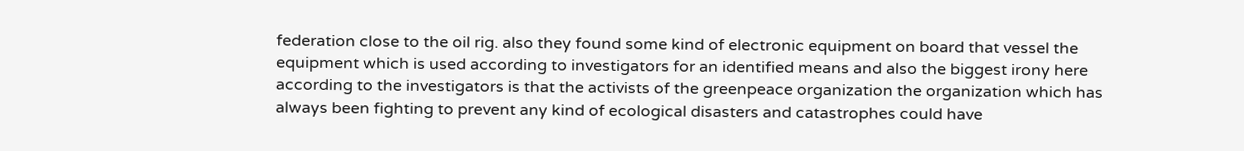federation close to the oil rig. also they found some kind of electronic equipment on board that vessel the equipment which is used according to investigators for an identified means and also the biggest irony here according to the investigators is that the activists of the greenpeace organization the organization which has always been fighting to prevent any kind of ecological disasters and catastrophes could have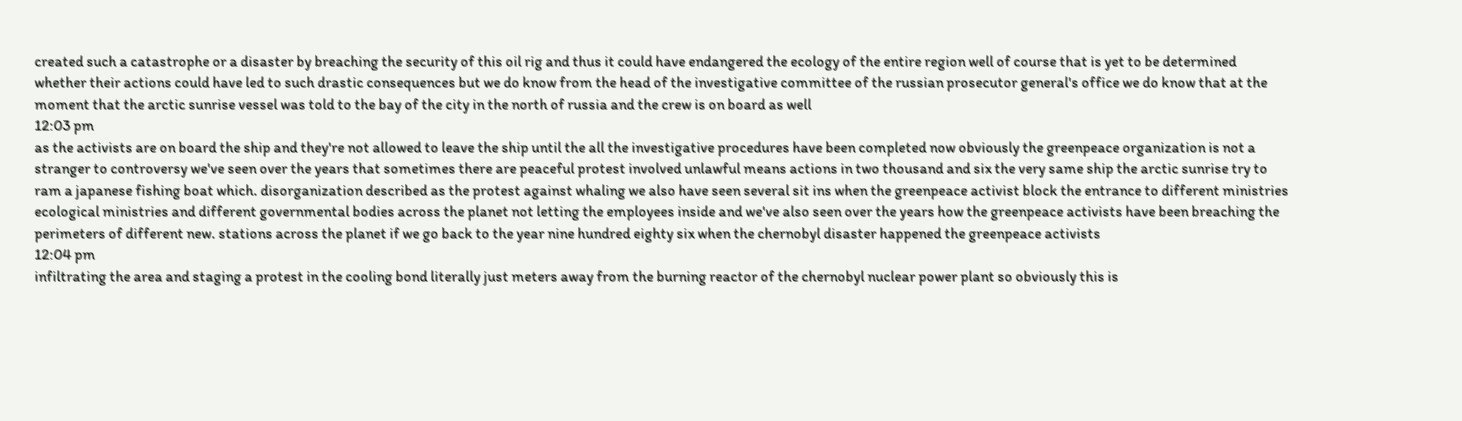created such a catastrophe or a disaster by breaching the security of this oil rig and thus it could have endangered the ecology of the entire region well of course that is yet to be determined whether their actions could have led to such drastic consequences but we do know from the head of the investigative committee of the russian prosecutor general's office we do know that at the moment that the arctic sunrise vessel was told to the bay of the city in the north of russia and the crew is on board as well
12:03 pm
as the activists are on board the ship and they're not allowed to leave the ship until the all the investigative procedures have been completed now obviously the greenpeace organization is not a stranger to controversy we've seen over the years that sometimes there are peaceful protest involved unlawful means actions in two thousand and six the very same ship the arctic sunrise try to ram a japanese fishing boat which. disorganization described as the protest against whaling we also have seen several sit ins when the greenpeace activist block the entrance to different ministries ecological ministries and different governmental bodies across the planet not letting the employees inside and we've also seen over the years how the greenpeace activists have been breaching the perimeters of different new. stations across the planet if we go back to the year nine hundred eighty six when the chernobyl disaster happened the greenpeace activists
12:04 pm
infiltrating the area and staging a protest in the cooling bond literally just meters away from the burning reactor of the chernobyl nuclear power plant so obviously this is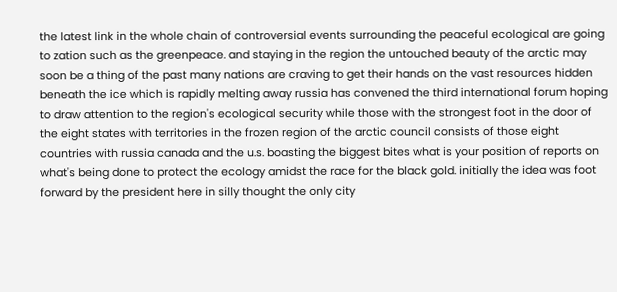the latest link in the whole chain of controversial events surrounding the peaceful ecological are going to zation such as the greenpeace. and staying in the region the untouched beauty of the arctic may soon be a thing of the past many nations are craving to get their hands on the vast resources hidden beneath the ice which is rapidly melting away russia has convened the third international forum hoping to draw attention to the region's ecological security while those with the strongest foot in the door of the eight states with territories in the frozen region of the arctic council consists of those eight countries with russia canada and the u.s. boasting the biggest bites what is your position of reports on what's being done to protect the ecology amidst the race for the black gold. initially the idea was foot forward by the president here in silly thought the only city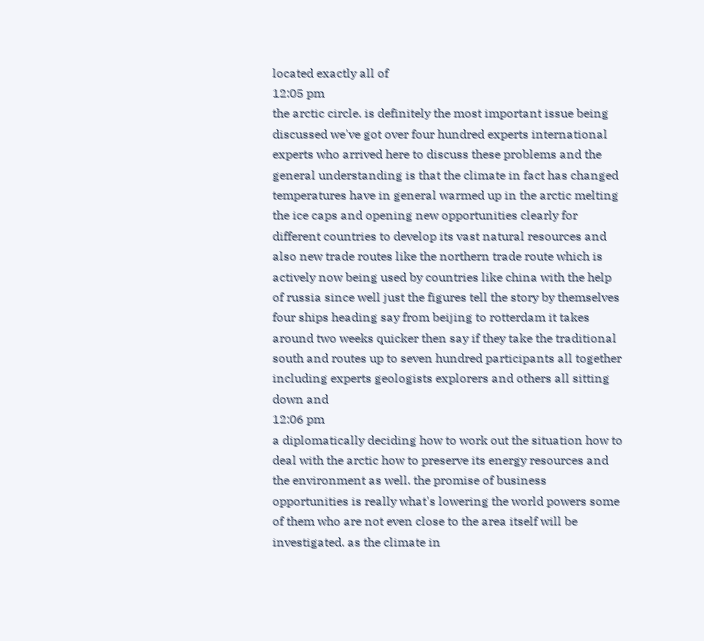located exactly all of
12:05 pm
the arctic circle. is definitely the most important issue being discussed we've got over four hundred experts international experts who arrived here to discuss these problems and the general understanding is that the climate in fact has changed temperatures have in general warmed up in the arctic melting the ice caps and opening new opportunities clearly for different countries to develop its vast natural resources and also new trade routes like the northern trade route which is actively now being used by countries like china with the help of russia since well just the figures tell the story by themselves four ships heading say from beijing to rotterdam it takes around two weeks quicker then say if they take the traditional south and routes up to seven hundred participants all together including experts geologists explorers and others all sitting down and
12:06 pm
a diplomatically deciding how to work out the situation how to deal with the arctic how to preserve its energy resources and the environment as well. the promise of business opportunities is really what's lowering the world powers some of them who are not even close to the area itself will be investigated. as the climate in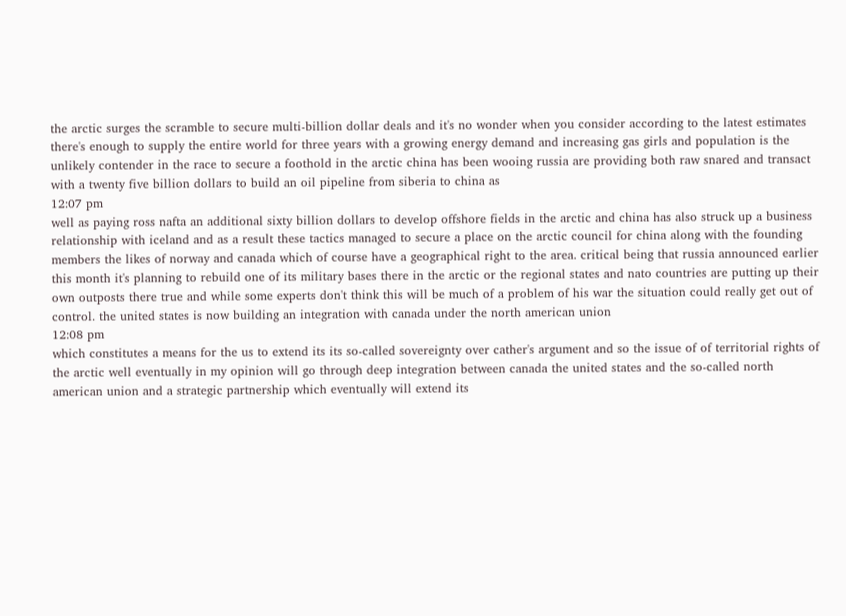the arctic surges the scramble to secure multi-billion dollar deals and it's no wonder when you consider according to the latest estimates there's enough to supply the entire world for three years with a growing energy demand and increasing gas girls and population is the unlikely contender in the race to secure a foothold in the arctic china has been wooing russia are providing both raw snared and transact with a twenty five billion dollars to build an oil pipeline from siberia to china as
12:07 pm
well as paying ross nafta an additional sixty billion dollars to develop offshore fields in the arctic and china has also struck up a business relationship with iceland and as a result these tactics managed to secure a place on the arctic council for china along with the founding members the likes of norway and canada which of course have a geographical right to the area. critical being that russia announced earlier this month it's planning to rebuild one of its military bases there in the arctic or the regional states and nato countries are putting up their own outposts there true and while some experts don't think this will be much of a problem of his war the situation could really get out of control. the united states is now building an integration with canada under the north american union
12:08 pm
which constitutes a means for the us to extend its its so-called sovereignty over cather's argument and so the issue of of territorial rights of the arctic well eventually in my opinion will go through deep integration between canada the united states and the so-called north american union and a strategic partnership which eventually will extend its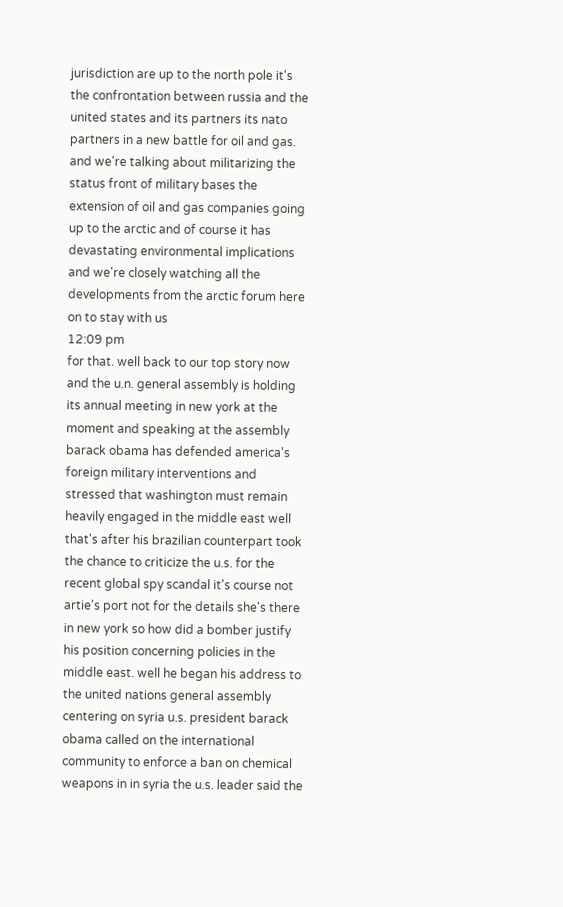jurisdiction are up to the north pole it's the confrontation between russia and the united states and its partners its nato partners in a new battle for oil and gas. and we're talking about militarizing the status front of military bases the extension of oil and gas companies going up to the arctic and of course it has devastating environmental implications and we're closely watching all the developments from the arctic forum here on to stay with us
12:09 pm
for that. well back to our top story now and the u.n. general assembly is holding its annual meeting in new york at the moment and speaking at the assembly barack obama has defended america's foreign military interventions and stressed that washington must remain heavily engaged in the middle east well that's after his brazilian counterpart took the chance to criticize the u.s. for the recent global spy scandal it's course not artie's port not for the details she's there in new york so how did a bomber justify his position concerning policies in the middle east. well he began his address to the united nations general assembly centering on syria u.s. president barack obama called on the international community to enforce a ban on chemical weapons in in syria the u.s. leader said the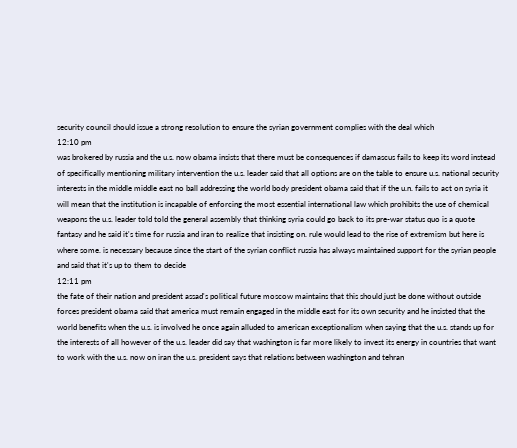security council should issue a strong resolution to ensure the syrian government complies with the deal which
12:10 pm
was brokered by russia and the u.s. now obama insists that there must be consequences if damascus fails to keep its word instead of specifically mentioning military intervention the u.s. leader said that all options are on the table to ensure u.s. national security interests in the middle middle east no ball addressing the world body president obama said that if the u.n. fails to act on syria it will mean that the institution is incapable of enforcing the most essential international law which prohibits the use of chemical weapons the u.s. leader told told the general assembly that thinking syria could go back to its pre-war status quo is a quote fantasy and he said it's time for russia and iran to realize that insisting on. rule would lead to the rise of extremism but here is where some. is necessary because since the start of the syrian conflict russia has always maintained support for the syrian people and said that it's up to them to decide
12:11 pm
the fate of their nation and president assad's political future moscow maintains that this should just be done without outside forces president obama said that america must remain engaged in the middle east for its own security and he insisted that the world benefits when the u.s. is involved he once again alluded to american exceptionalism when saying that the u.s. stands up for the interests of all however of the u.s. leader did say that washington is far more likely to invest its energy in countries that want to work with the u.s. now on iran the u.s. president says that relations between washington and tehran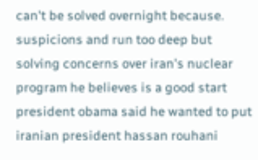can't be solved overnight because. suspicions and run too deep but solving concerns over iran's nuclear program he believes is a good start president obama said he wanted to put iranian president hassan rouhani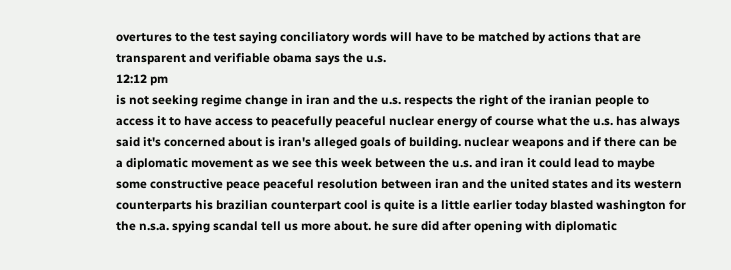overtures to the test saying conciliatory words will have to be matched by actions that are transparent and verifiable obama says the u.s.
12:12 pm
is not seeking regime change in iran and the u.s. respects the right of the iranian people to access it to have access to peacefully peaceful nuclear energy of course what the u.s. has always said it's concerned about is iran's alleged goals of building. nuclear weapons and if there can be a diplomatic movement as we see this week between the u.s. and iran it could lead to maybe some constructive peace peaceful resolution between iran and the united states and its western counterparts his brazilian counterpart cool is quite is a little earlier today blasted washington for the n.s.a. spying scandal tell us more about. he sure did after opening with diplomatic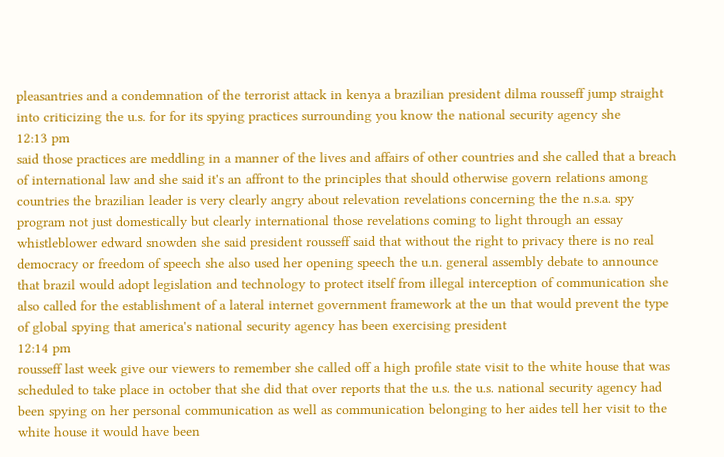pleasantries and a condemnation of the terrorist attack in kenya a brazilian president dilma rousseff jump straight into criticizing the u.s. for for its spying practices surrounding you know the national security agency she
12:13 pm
said those practices are meddling in a manner of the lives and affairs of other countries and she called that a breach of international law and she said it's an affront to the principles that should otherwise govern relations among countries the brazilian leader is very clearly angry about relevation revelations concerning the the n.s.a. spy program not just domestically but clearly international those revelations coming to light through an essay whistleblower edward snowden she said president rousseff said that without the right to privacy there is no real democracy or freedom of speech she also used her opening speech the u.n. general assembly debate to announce that brazil would adopt legislation and technology to protect itself from illegal interception of communication she also called for the establishment of a lateral internet government framework at the un that would prevent the type of global spying that america's national security agency has been exercising president
12:14 pm
rousseff last week give our viewers to remember she called off a high profile state visit to the white house that was scheduled to take place in october that she did that over reports that the u.s. the u.s. national security agency had been spying on her personal communication as well as communication belonging to her aides tell her visit to the white house it would have been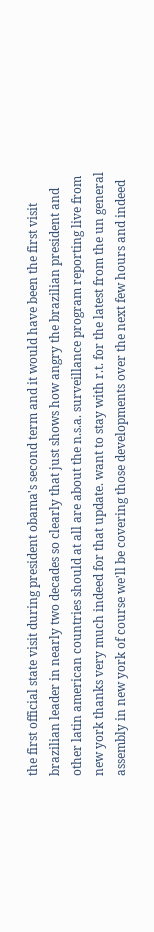the first official state visit during president obama's second term and it would have been the first visit brazilian leader in nearly two decades so clearly that just shows how angry the brazilian president and other latin american countries should at all are about the n.s.a. surveillance program reporting live from new york thanks very much indeed for that update. want to stay with r.t. for the latest from the un general assembly in new york of course we'll be covering those developments over the next few hours and indeed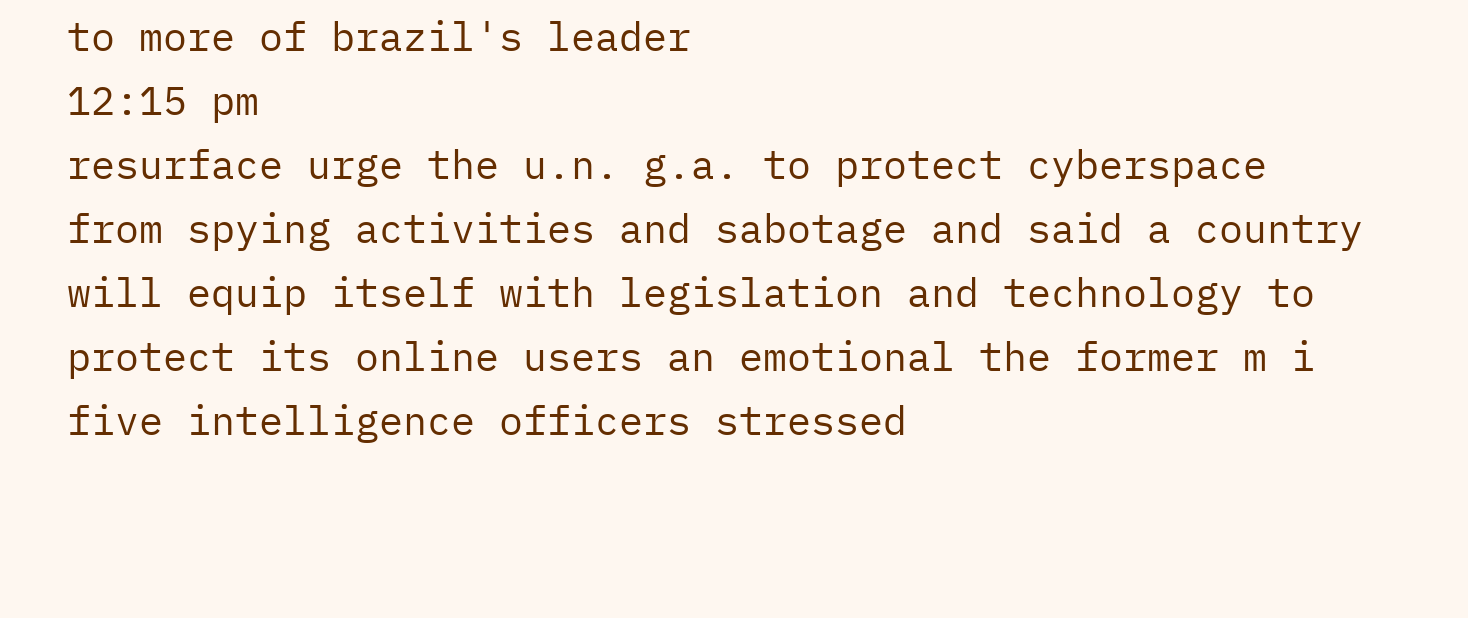to more of brazil's leader
12:15 pm
resurface urge the u.n. g.a. to protect cyberspace from spying activities and sabotage and said a country will equip itself with legislation and technology to protect its online users an emotional the former m i five intelligence officers stressed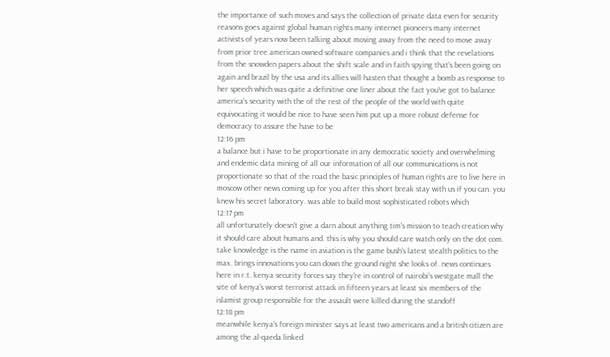the importance of such moves and says the collection of private data even for security reasons goes against global human rights many internet pioneers many internet activists of years now been talking about moving away from the need to move away from prior tree american owned software companies and i think that the revelations from the snowden papers about the shift scale and in faith spying that's been going on again and brazil by the usa and its allies will hasten that thought a bomb as response to her speech which was quite a definitive one liner about the fact you've got to balance america's security with the of the rest of the people of the world with quite equivocating it would be nice to have seen him put up a more robust defense for democracy to assure the have to be
12:16 pm
a balance but i have to be proportionate in any democratic society and overwhelming and endemic data mining of all our information of all our communications is not proportionate so that of the road the basic principles of human rights are to live here in moscow other news coming up for you after this short break stay with us if you can. you knew his secret laboratory. was able to build most sophisticated robots which
12:17 pm
all unfortunately doesn't give a darn about anything tim's mission to teach creation why it should care about humans and. this is why you should care watch only on the dot com. take knowledge is the name in aviation is the game bush's latest stealth politics to the max. brings innovations you can down the ground night she looks of. news continues here in r.t. kenya security forces say they're in control of nairobi's westgate mall the site of kenya's worst terrorist attack in fifteen years at least six members of the islamist group responsible for the assault were killed during the standoff
12:18 pm
meanwhile kenya's foreign minister says at least two americans and a british citizen are among the al-qaeda linked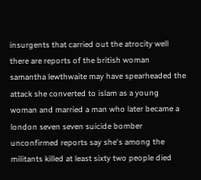insurgents that carried out the atrocity well there are reports of the british woman samantha lewthwaite may have spearheaded the attack she converted to islam as a young woman and married a man who later became a london seven seven suicide bomber unconfirmed reports say she's among the militants killed at least sixty two people died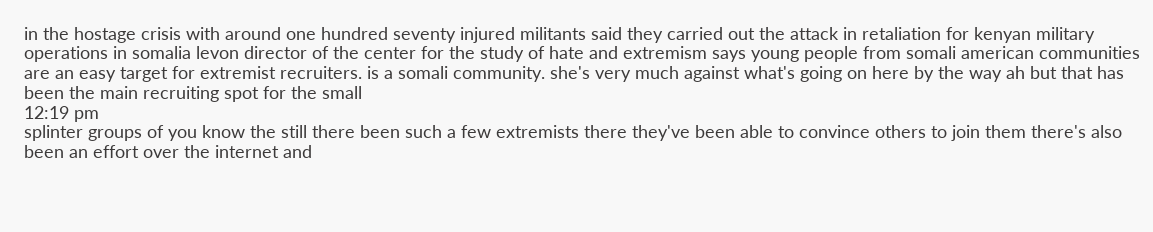in the hostage crisis with around one hundred seventy injured militants said they carried out the attack in retaliation for kenyan military operations in somalia levon director of the center for the study of hate and extremism says young people from somali american communities are an easy target for extremist recruiters. is a somali community. she's very much against what's going on here by the way ah but that has been the main recruiting spot for the small
12:19 pm
splinter groups of you know the still there been such a few extremists there they've been able to convince others to join them there's also been an effort over the internet and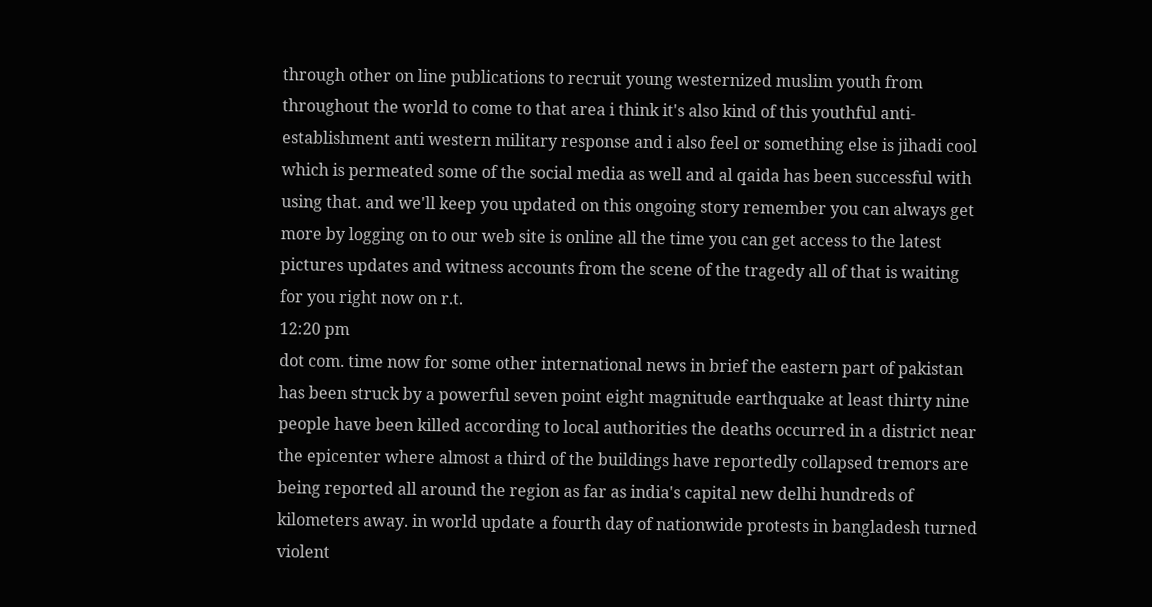through other on line publications to recruit young westernized muslim youth from throughout the world to come to that area i think it's also kind of this youthful anti-establishment anti western military response and i also feel or something else is jihadi cool which is permeated some of the social media as well and al qaida has been successful with using that. and we'll keep you updated on this ongoing story remember you can always get more by logging on to our web site is online all the time you can get access to the latest pictures updates and witness accounts from the scene of the tragedy all of that is waiting for you right now on r.t.
12:20 pm
dot com. time now for some other international news in brief the eastern part of pakistan has been struck by a powerful seven point eight magnitude earthquake at least thirty nine people have been killed according to local authorities the deaths occurred in a district near the epicenter where almost a third of the buildings have reportedly collapsed tremors are being reported all around the region as far as india's capital new delhi hundreds of kilometers away. in world update a fourth day of nationwide protests in bangladesh turned violent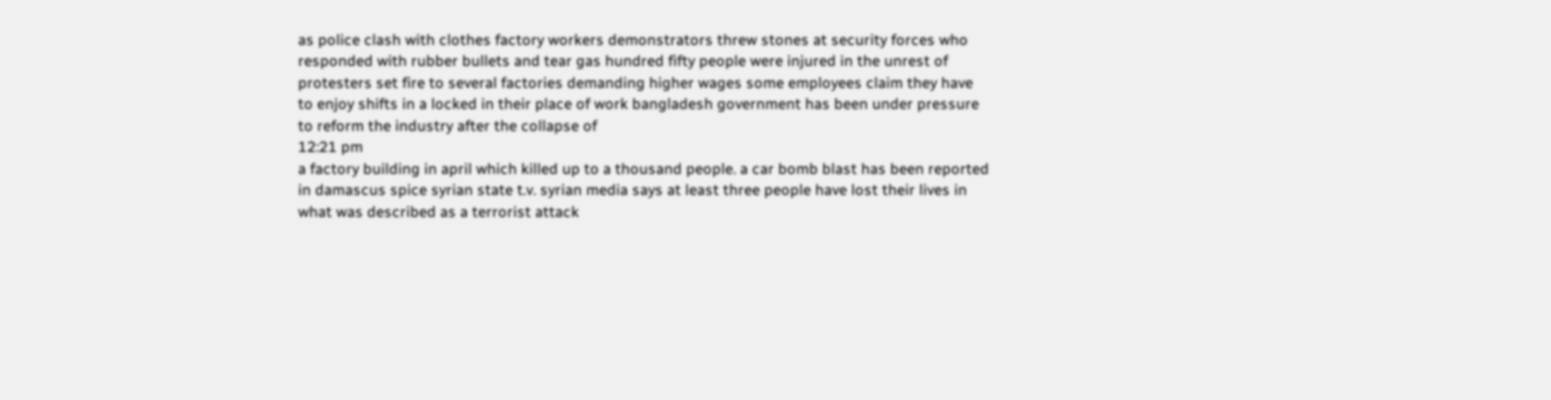as police clash with clothes factory workers demonstrators threw stones at security forces who responded with rubber bullets and tear gas hundred fifty people were injured in the unrest of protesters set fire to several factories demanding higher wages some employees claim they have to enjoy shifts in a locked in their place of work bangladesh government has been under pressure to reform the industry after the collapse of
12:21 pm
a factory building in april which killed up to a thousand people. a car bomb blast has been reported in damascus spice syrian state t.v. syrian media says at least three people have lost their lives in what was described as a terrorist attack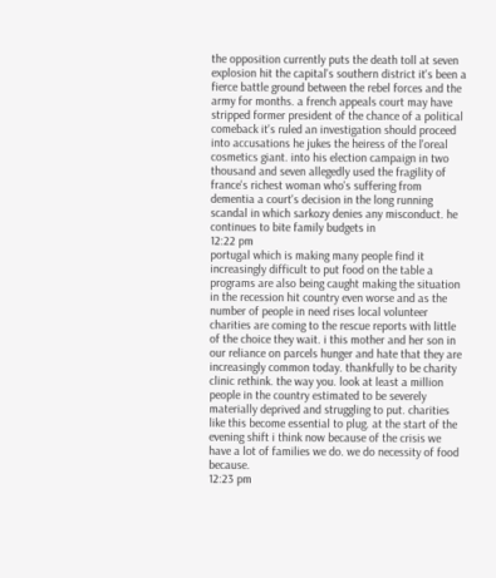the opposition currently puts the death toll at seven explosion hit the capital's southern district it's been a fierce battle ground between the rebel forces and the army for months. a french appeals court may have stripped former president of the chance of a political comeback it's ruled an investigation should proceed into accusations he jukes the heiress of the l'oreal cosmetics giant. into his election campaign in two thousand and seven allegedly used the fragility of france's richest woman who's suffering from dementia a court's decision in the long running scandal in which sarkozy denies any misconduct. he continues to bite family budgets in
12:22 pm
portugal which is making many people find it increasingly difficult to put food on the table a programs are also being caught making the situation in the recession hit country even worse and as the number of people in need rises local volunteer charities are coming to the rescue reports with little of the choice they wait. i this mother and her son in our reliance on parcels hunger and hate that they are increasingly common today. thankfully to be charity clinic rethink. the way you. look at least a million people in the country estimated to be severely materially deprived and struggling to put. charities like this become essential to plug. at the start of the evening shift i think now because of the crisis we have a lot of families we do. we do necessity of food because.
12:23 pm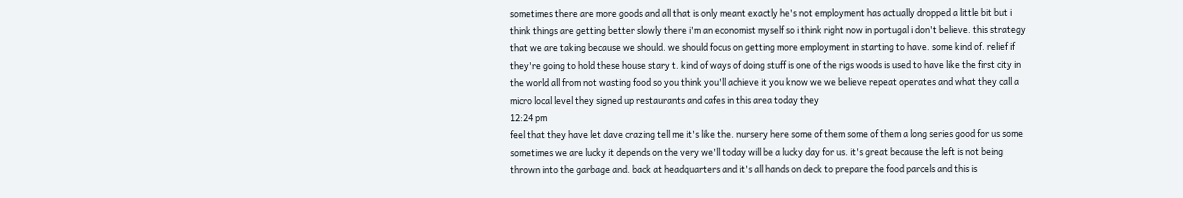sometimes there are more goods and all that is only meant exactly he's not employment has actually dropped a little bit but i think things are getting better slowly there i'm an economist myself so i think right now in portugal i don't believe. this strategy that we are taking because we should. we should focus on getting more employment in starting to have. some kind of. relief if they're going to hold these house stary t. kind of ways of doing stuff is one of the rigs woods is used to have like the first city in the world all from not wasting food so you think you'll achieve it you know we we believe repeat operates and what they call a micro local level they signed up restaurants and cafes in this area today they
12:24 pm
feel that they have let dave crazing tell me it's like the. nursery here some of them some of them a long series good for us some sometimes we are lucky it depends on the very we'll today will be a lucky day for us. it's great because the left is not being thrown into the garbage and. back at headquarters and it's all hands on deck to prepare the food parcels and this is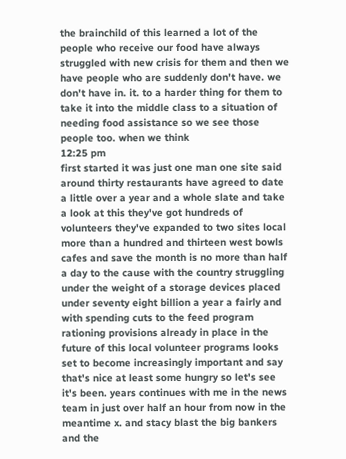the brainchild of this learned a lot of the people who receive our food have always struggled with new crisis for them and then we have people who are suddenly don't have. we don't have in. it. to a harder thing for them to take it into the middle class to a situation of needing food assistance so we see those people too. when we think
12:25 pm
first started it was just one man one site said around thirty restaurants have agreed to date a little over a year and a whole slate and take a look at this they've got hundreds of volunteers they've expanded to two sites local more than a hundred and thirteen west bowls cafes and save the month is no more than half a day to the cause with the country struggling under the weight of a storage devices placed under seventy eight billion a year a fairly and with spending cuts to the feed program rationing provisions already in place in the future of this local volunteer programs looks set to become increasingly important and say that's nice at least some hungry so let's see it's been. years continues with me in the news team in just over half an hour from now in the meantime x. and stacy blast the big bankers and the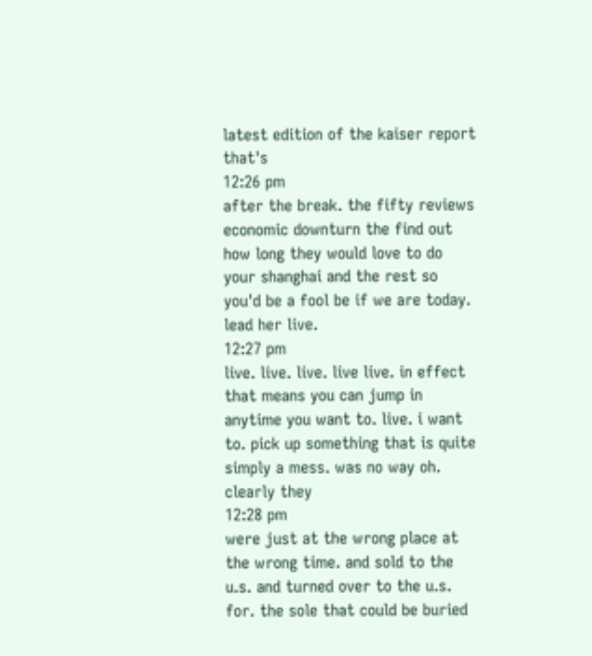latest edition of the kaiser report that's
12:26 pm
after the break. the fifty reviews economic downturn the find out how long they would love to do your shanghai and the rest so you'd be a fool be if we are today. lead her live.
12:27 pm
live. live. live. live live. in effect that means you can jump in anytime you want to. live. i want to. pick up something that is quite simply a mess. was no way oh. clearly they
12:28 pm
were just at the wrong place at the wrong time. and sold to the u.s. and turned over to the u.s. for. the sole that could be buried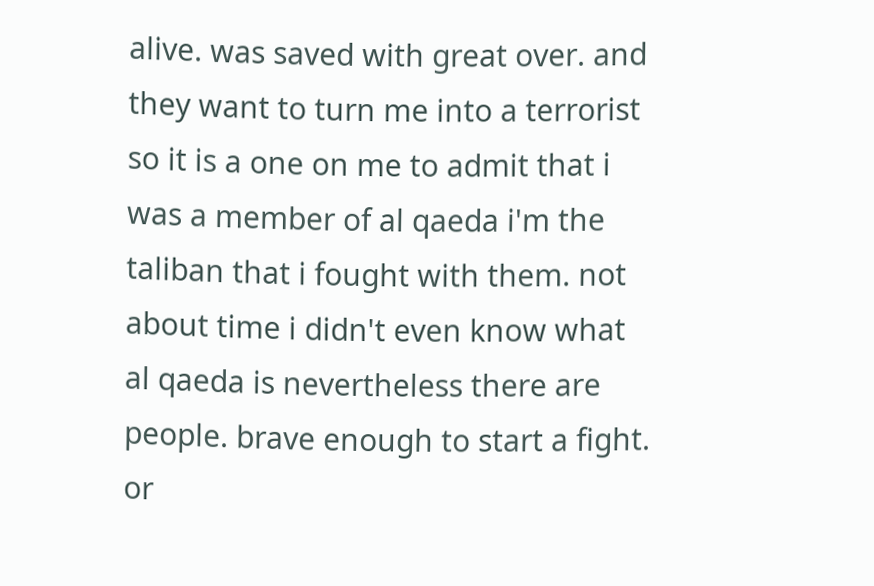alive. was saved with great over. and they want to turn me into a terrorist so it is a one on me to admit that i was a member of al qaeda i'm the taliban that i fought with them. not about time i didn't even know what al qaeda is nevertheless there are people. brave enough to start a fight. or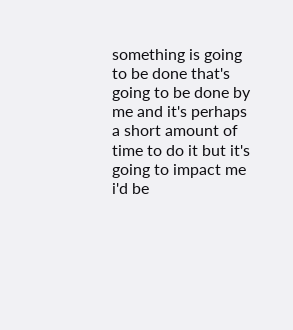something is going to be done that's going to be done by me and it's perhaps a short amount of time to do it but it's going to impact me i'd be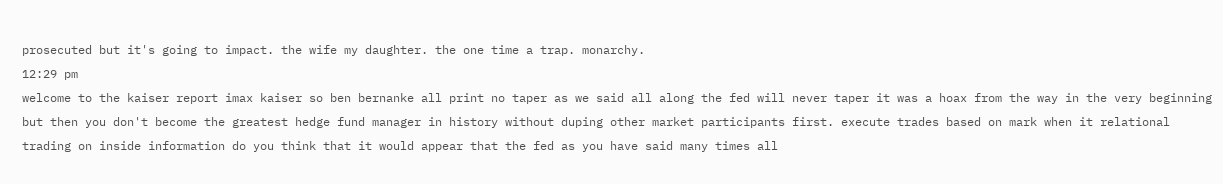prosecuted but it's going to impact. the wife my daughter. the one time a trap. monarchy.
12:29 pm
welcome to the kaiser report imax kaiser so ben bernanke all print no taper as we said all along the fed will never taper it was a hoax from the way in the very beginning but then you don't become the greatest hedge fund manager in history without duping other market participants first. execute trades based on mark when it relational trading on inside information do you think that it would appear that the fed as you have said many times all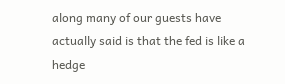along many of our guests have actually said is that the fed is like a hedge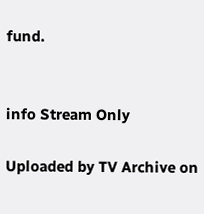fund.


info Stream Only

Uploaded by TV Archive on